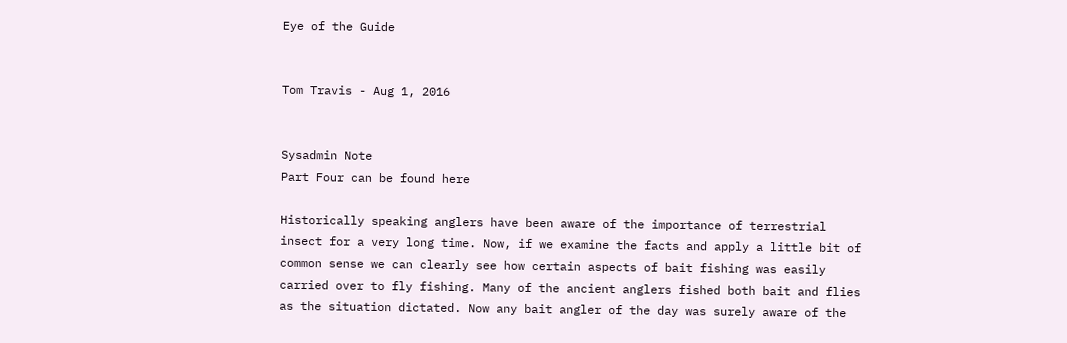Eye of the Guide


Tom Travis - Aug 1, 2016


Sysadmin Note
Part Four can be found here

Historically speaking anglers have been aware of the importance of terrestrial insect for a very long time. Now, if we examine the facts and apply a little bit of common sense we can clearly see how certain aspects of bait fishing was easily carried over to fly fishing. Many of the ancient anglers fished both bait and flies as the situation dictated. Now any bait angler of the day was surely aware of the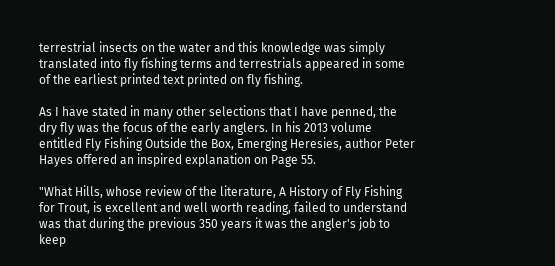terrestrial insects on the water and this knowledge was simply translated into fly fishing terms and terrestrials appeared in some of the earliest printed text printed on fly fishing.

As I have stated in many other selections that I have penned, the dry fly was the focus of the early anglers. In his 2013 volume entitled Fly Fishing Outside the Box, Emerging Heresies, author Peter Hayes offered an inspired explanation on Page 55.

"What Hills, whose review of the literature, A History of Fly Fishing for Trout, is excellent and well worth reading, failed to understand was that during the previous 350 years it was the angler's job to keep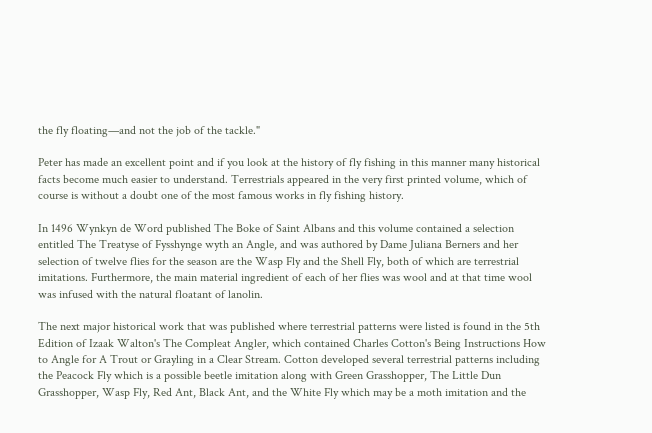the fly floating—and not the job of the tackle."

Peter has made an excellent point and if you look at the history of fly fishing in this manner many historical facts become much easier to understand. Terrestrials appeared in the very first printed volume, which of course is without a doubt one of the most famous works in fly fishing history.

In 1496 Wynkyn de Word published The Boke of Saint Albans and this volume contained a selection entitled The Treatyse of Fysshynge wyth an Angle, and was authored by Dame Juliana Berners and her selection of twelve flies for the season are the Wasp Fly and the Shell Fly, both of which are terrestrial imitations. Furthermore, the main material ingredient of each of her flies was wool and at that time wool was infused with the natural floatant of lanolin.

The next major historical work that was published where terrestrial patterns were listed is found in the 5th Edition of Izaak Walton's The Compleat Angler, which contained Charles Cotton's Being Instructions How to Angle for A Trout or Grayling in a Clear Stream. Cotton developed several terrestrial patterns including the Peacock Fly which is a possible beetle imitation along with Green Grasshopper, The Little Dun Grasshopper, Wasp Fly, Red Ant, Black Ant, and the White Fly which may be a moth imitation and the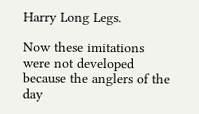Harry Long Legs.

Now these imitations were not developed because the anglers of the day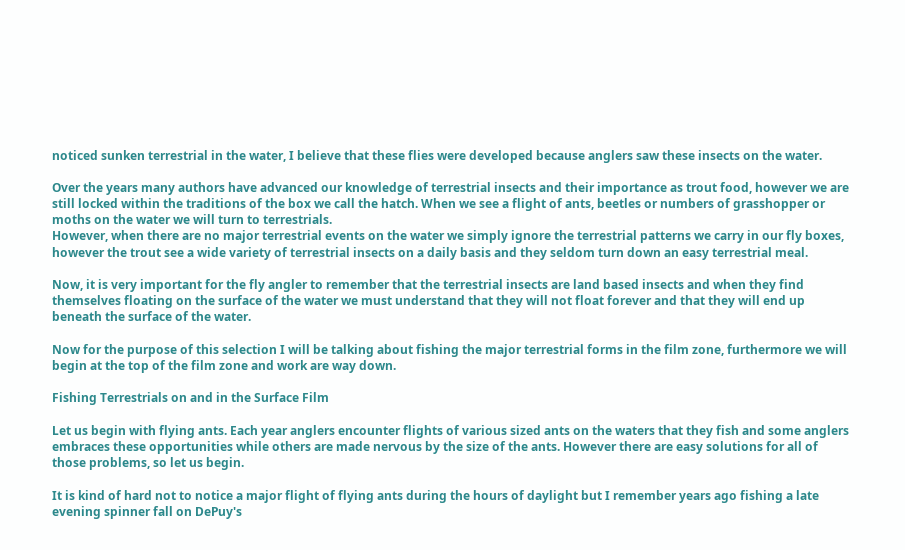noticed sunken terrestrial in the water, I believe that these flies were developed because anglers saw these insects on the water.

Over the years many authors have advanced our knowledge of terrestrial insects and their importance as trout food, however we are still locked within the traditions of the box we call the hatch. When we see a flight of ants, beetles or numbers of grasshopper or moths on the water we will turn to terrestrials.
However, when there are no major terrestrial events on the water we simply ignore the terrestrial patterns we carry in our fly boxes, however the trout see a wide variety of terrestrial insects on a daily basis and they seldom turn down an easy terrestrial meal.

Now, it is very important for the fly angler to remember that the terrestrial insects are land based insects and when they find themselves floating on the surface of the water we must understand that they will not float forever and that they will end up beneath the surface of the water.

Now for the purpose of this selection I will be talking about fishing the major terrestrial forms in the film zone, furthermore we will begin at the top of the film zone and work are way down.

Fishing Terrestrials on and in the Surface Film

Let us begin with flying ants. Each year anglers encounter flights of various sized ants on the waters that they fish and some anglers embraces these opportunities while others are made nervous by the size of the ants. However there are easy solutions for all of those problems, so let us begin.

It is kind of hard not to notice a major flight of flying ants during the hours of daylight but I remember years ago fishing a late evening spinner fall on DePuy's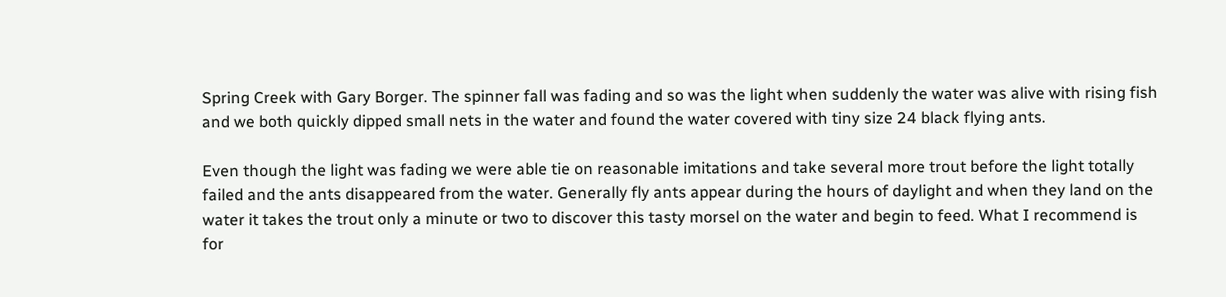Spring Creek with Gary Borger. The spinner fall was fading and so was the light when suddenly the water was alive with rising fish and we both quickly dipped small nets in the water and found the water covered with tiny size 24 black flying ants.

Even though the light was fading we were able tie on reasonable imitations and take several more trout before the light totally failed and the ants disappeared from the water. Generally fly ants appear during the hours of daylight and when they land on the water it takes the trout only a minute or two to discover this tasty morsel on the water and begin to feed. What I recommend is for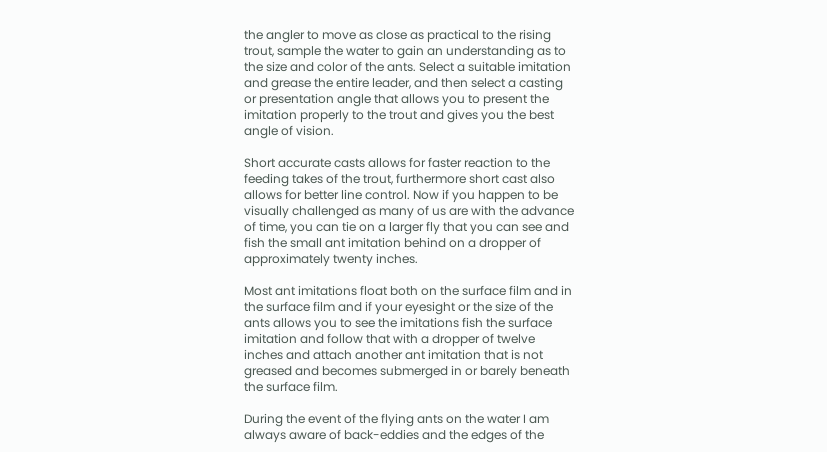the angler to move as close as practical to the rising trout, sample the water to gain an understanding as to the size and color of the ants. Select a suitable imitation and grease the entire leader, and then select a casting or presentation angle that allows you to present the imitation properly to the trout and gives you the best angle of vision.

Short accurate casts allows for faster reaction to the feeding takes of the trout, furthermore short cast also allows for better line control. Now if you happen to be visually challenged as many of us are with the advance of time, you can tie on a larger fly that you can see and fish the small ant imitation behind on a dropper of approximately twenty inches.

Most ant imitations float both on the surface film and in the surface film and if your eyesight or the size of the ants allows you to see the imitations fish the surface imitation and follow that with a dropper of twelve inches and attach another ant imitation that is not greased and becomes submerged in or barely beneath the surface film.

During the event of the flying ants on the water I am always aware of back-eddies and the edges of the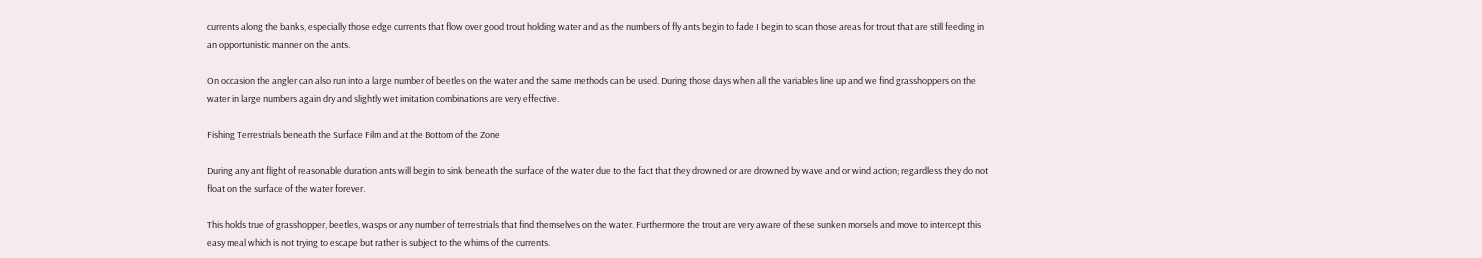currents along the banks, especially those edge currents that flow over good trout holding water and as the numbers of fly ants begin to fade I begin to scan those areas for trout that are still feeding in an opportunistic manner on the ants.

On occasion the angler can also run into a large number of beetles on the water and the same methods can be used. During those days when all the variables line up and we find grasshoppers on the water in large numbers again dry and slightly wet imitation combinations are very effective.

Fishing Terrestrials beneath the Surface Film and at the Bottom of the Zone

During any ant flight of reasonable duration ants will begin to sink beneath the surface of the water due to the fact that they drowned or are drowned by wave and or wind action; regardless they do not float on the surface of the water forever.

This holds true of grasshopper, beetles, wasps or any number of terrestrials that find themselves on the water. Furthermore the trout are very aware of these sunken morsels and move to intercept this easy meal which is not trying to escape but rather is subject to the whims of the currents.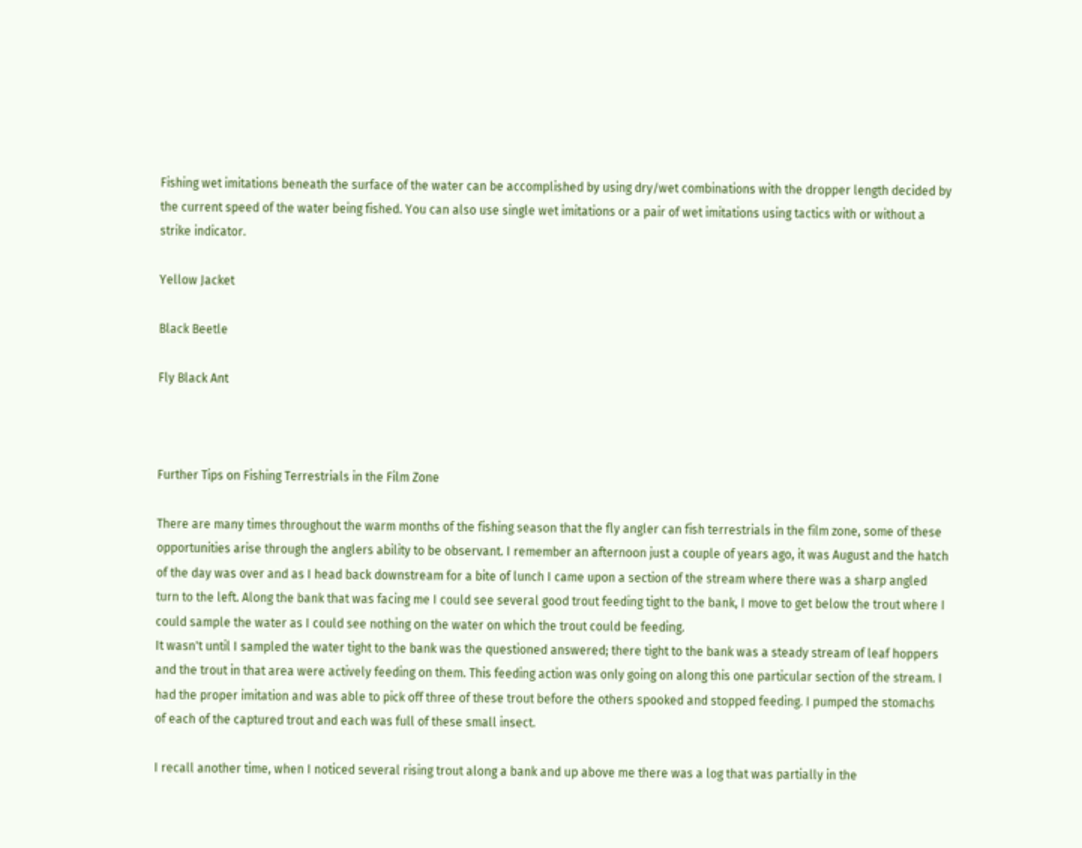Fishing wet imitations beneath the surface of the water can be accomplished by using dry/wet combinations with the dropper length decided by the current speed of the water being fished. You can also use single wet imitations or a pair of wet imitations using tactics with or without a strike indicator.

Yellow Jacket

Black Beetle

Fly Black Ant



Further Tips on Fishing Terrestrials in the Film Zone

There are many times throughout the warm months of the fishing season that the fly angler can fish terrestrials in the film zone, some of these opportunities arise through the anglers ability to be observant. I remember an afternoon just a couple of years ago, it was August and the hatch of the day was over and as I head back downstream for a bite of lunch I came upon a section of the stream where there was a sharp angled turn to the left. Along the bank that was facing me I could see several good trout feeding tight to the bank, I move to get below the trout where I could sample the water as I could see nothing on the water on which the trout could be feeding.
It wasn't until I sampled the water tight to the bank was the questioned answered; there tight to the bank was a steady stream of leaf hoppers and the trout in that area were actively feeding on them. This feeding action was only going on along this one particular section of the stream. I had the proper imitation and was able to pick off three of these trout before the others spooked and stopped feeding. I pumped the stomachs of each of the captured trout and each was full of these small insect.

I recall another time, when I noticed several rising trout along a bank and up above me there was a log that was partially in the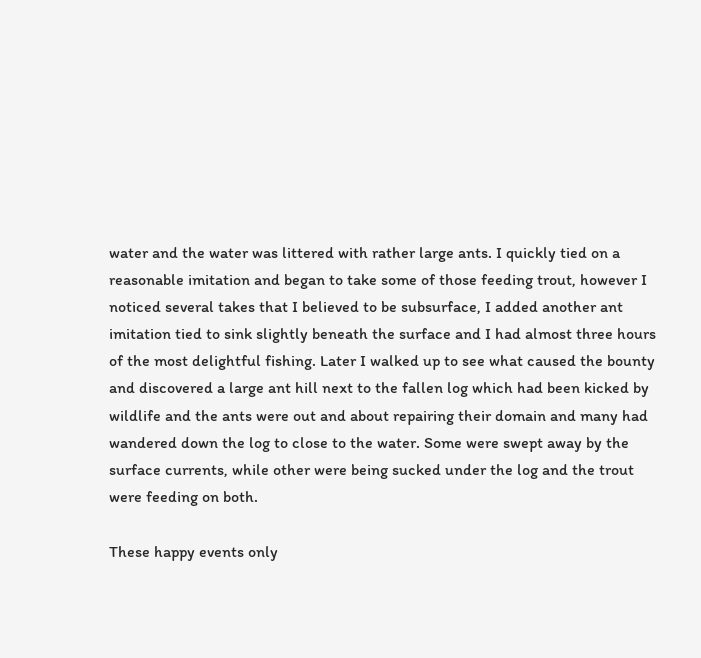water and the water was littered with rather large ants. I quickly tied on a reasonable imitation and began to take some of those feeding trout, however I noticed several takes that I believed to be subsurface, I added another ant imitation tied to sink slightly beneath the surface and I had almost three hours of the most delightful fishing. Later I walked up to see what caused the bounty and discovered a large ant hill next to the fallen log which had been kicked by wildlife and the ants were out and about repairing their domain and many had wandered down the log to close to the water. Some were swept away by the surface currents, while other were being sucked under the log and the trout were feeding on both.

These happy events only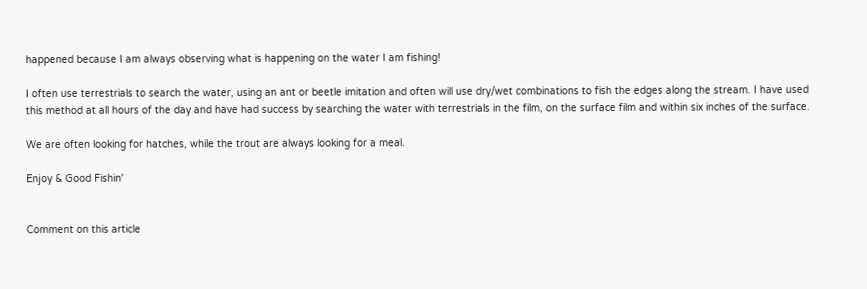happened because I am always observing what is happening on the water I am fishing!

I often use terrestrials to search the water, using an ant or beetle imitation and often will use dry/wet combinations to fish the edges along the stream. I have used this method at all hours of the day and have had success by searching the water with terrestrials in the film, on the surface film and within six inches of the surface.

We are often looking for hatches, while the trout are always looking for a meal.

Enjoy & Good Fishin'


Comment on this article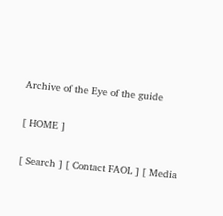Archive of the Eye of the guide

[ HOME ]

[ Search ] [ Contact FAOL ] [ Media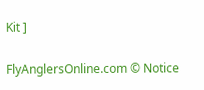Kit ]

FlyAnglersOnline.com © Notice